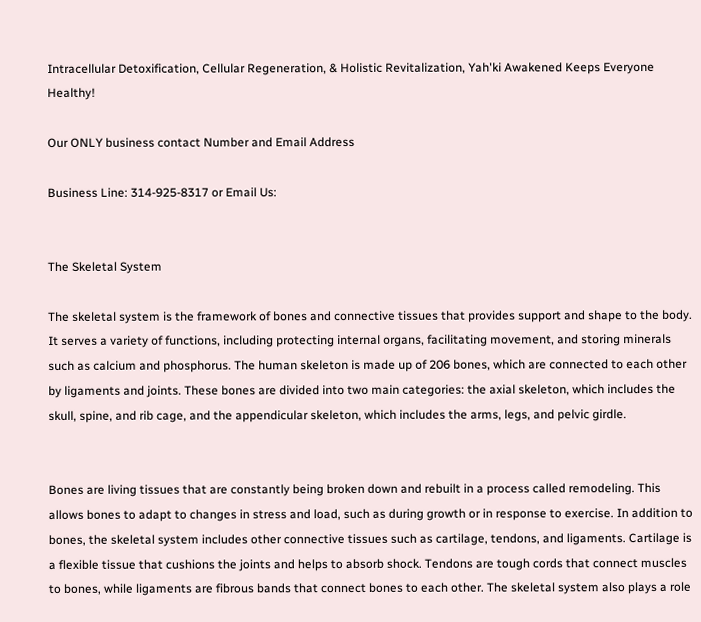Intracellular Detoxification, Cellular Regeneration, & Holistic Revitalization, Yah'ki Awakened Keeps Everyone Healthy!

Our ONLY business contact Number and Email Address

Business Line: 314-925-8317 or Email Us:


The Skeletal System

The skeletal system is the framework of bones and connective tissues that provides support and shape to the body. It serves a variety of functions, including protecting internal organs, facilitating movement, and storing minerals such as calcium and phosphorus. The human skeleton is made up of 206 bones, which are connected to each other by ligaments and joints. These bones are divided into two main categories: the axial skeleton, which includes the skull, spine, and rib cage, and the appendicular skeleton, which includes the arms, legs, and pelvic girdle.


Bones are living tissues that are constantly being broken down and rebuilt in a process called remodeling. This allows bones to adapt to changes in stress and load, such as during growth or in response to exercise. In addition to bones, the skeletal system includes other connective tissues such as cartilage, tendons, and ligaments. Cartilage is a flexible tissue that cushions the joints and helps to absorb shock. Tendons are tough cords that connect muscles to bones, while ligaments are fibrous bands that connect bones to each other. The skeletal system also plays a role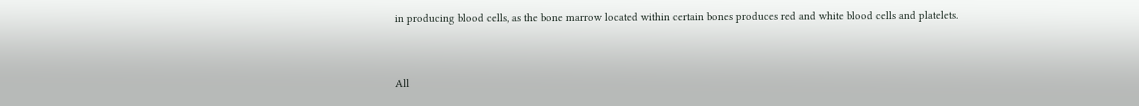in producing blood cells, as the bone marrow located within certain bones produces red and white blood cells and platelets.


All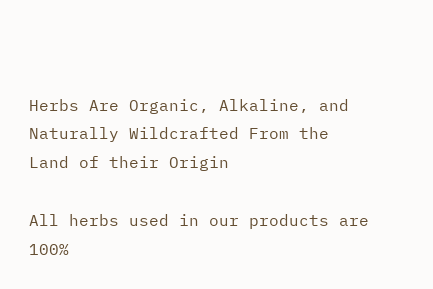Herbs Are Organic, Alkaline, and Naturally Wildcrafted From the Land of their Origin

All herbs used in our products are 100%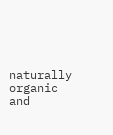naturally organic and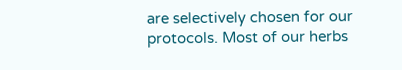are selectively chosen for our protocols. Most of our herbs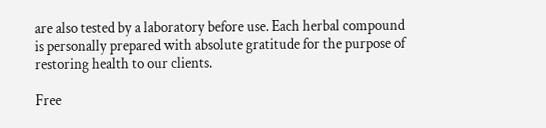are also tested by a laboratory before use. Each herbal compound is personally prepared with absolute gratitude for the purpose of restoring health to our clients.

Free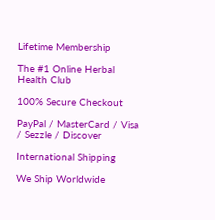Lifetime Membership

The #1 Online Herbal Health Club

100% Secure Checkout

PayPal / MasterCard / Visa / Sezzle / Discover

International Shipping

We Ship Worldwide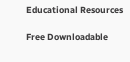Educational Resources

Free Downloadable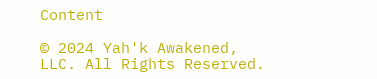Content

© 2024 Yah'k Awakened, LLC. All Rights Reserved.